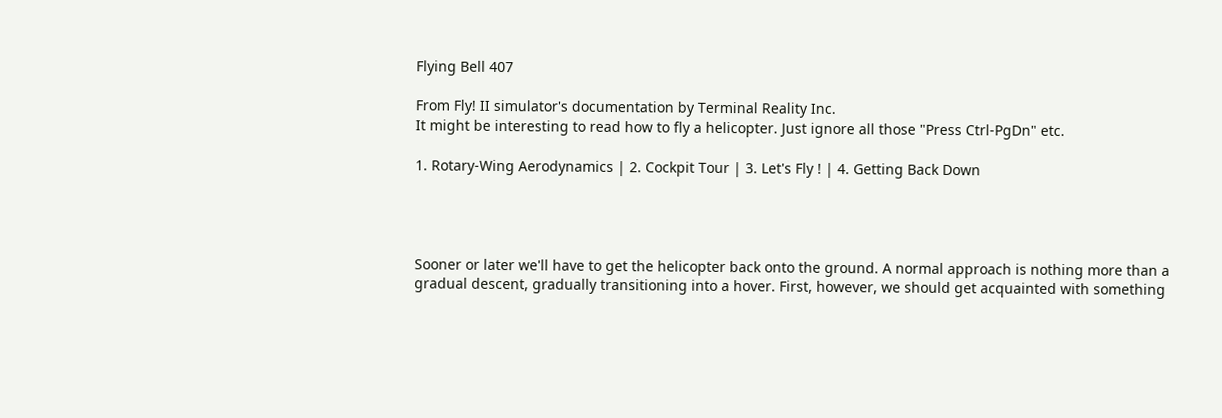Flying Bell 407

From Fly! II simulator's documentation by Terminal Reality Inc.
It might be interesting to read how to fly a helicopter. Just ignore all those "Press Ctrl-PgDn" etc.

1. Rotary-Wing Aerodynamics | 2. Cockpit Tour | 3. Let's Fly ! | 4. Getting Back Down




Sooner or later we'll have to get the helicopter back onto the ground. A normal approach is nothing more than a gradual descent, gradually transitioning into a hover. First, however, we should get acquainted with something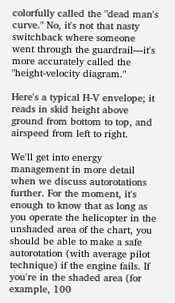colorfully called the "dead man's curve." No, it's not that nasty switchback where someone went through the guardrail—it's more accurately called the "height-velocity diagram."

Here's a typical H-V envelope; it reads in skid height above ground from bottom to top, and airspeed from left to right.

We'll get into energy management in more detail when we discuss autorotations further. For the moment, it's enough to know that as long as you operate the helicopter in the unshaded area of the chart, you should be able to make a safe autorotation (with average pilot technique) if the engine fails. If you're in the shaded area (for example, 100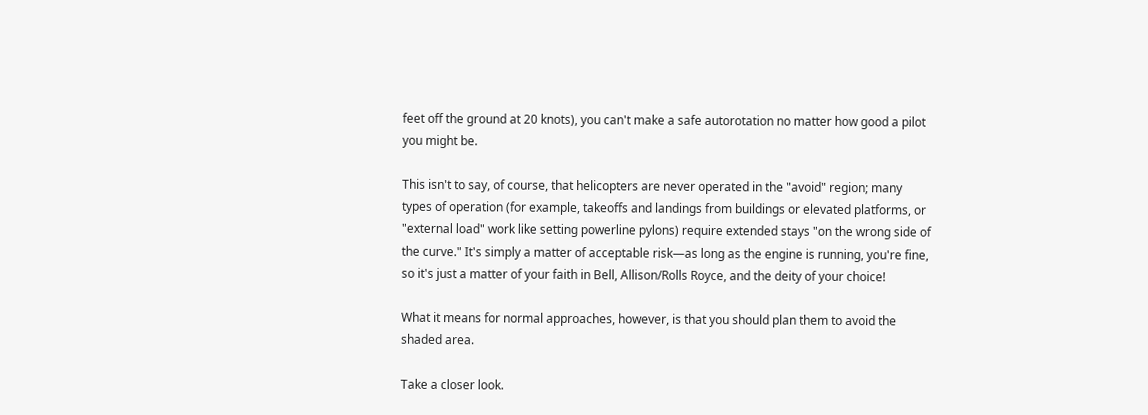feet off the ground at 20 knots), you can't make a safe autorotation no matter how good a pilot you might be.

This isn't to say, of course, that helicopters are never operated in the "avoid" region; many types of operation (for example, takeoffs and landings from buildings or elevated platforms, or "external load" work like setting powerline pylons) require extended stays "on the wrong side of the curve." It's simply a matter of acceptable risk—as long as the engine is running, you're fine, so it's just a matter of your faith in Bell, Allison/Rolls Royce, and the deity of your choice!

What it means for normal approaches, however, is that you should plan them to avoid the shaded area.

Take a closer look.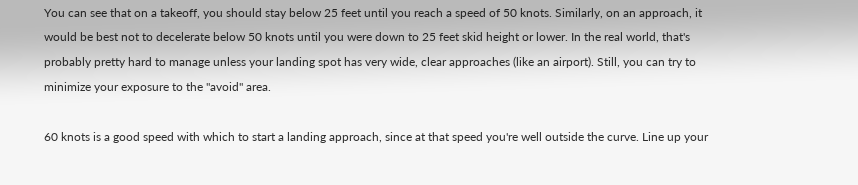You can see that on a takeoff, you should stay below 25 feet until you reach a speed of 50 knots. Similarly, on an approach, it would be best not to decelerate below 50 knots until you were down to 25 feet skid height or lower. In the real world, that's probably pretty hard to manage unless your landing spot has very wide, clear approaches (like an airport). Still, you can try to minimize your exposure to the "avoid" area.

60 knots is a good speed with which to start a landing approach, since at that speed you're well outside the curve. Line up your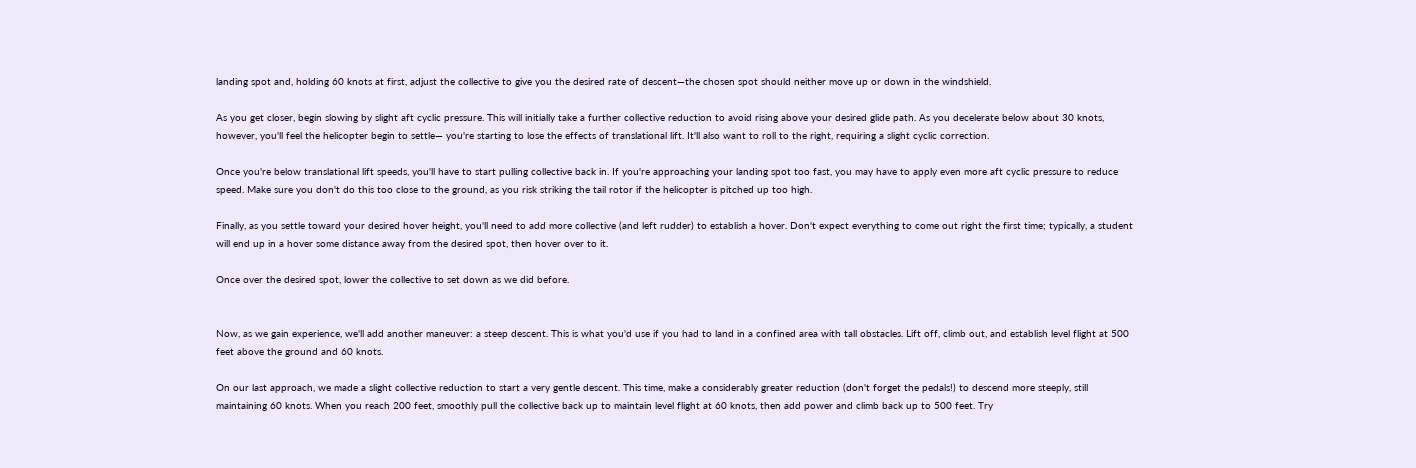landing spot and, holding 60 knots at first, adjust the collective to give you the desired rate of descent—the chosen spot should neither move up or down in the windshield.

As you get closer, begin slowing by slight aft cyclic pressure. This will initially take a further collective reduction to avoid rising above your desired glide path. As you decelerate below about 30 knots, however, you'll feel the helicopter begin to settle— you're starting to lose the effects of translational lift. It'll also want to roll to the right, requiring a slight cyclic correction.

Once you're below translational lift speeds, you'll have to start pulling collective back in. If you're approaching your landing spot too fast, you may have to apply even more aft cyclic pressure to reduce speed. Make sure you don't do this too close to the ground, as you risk striking the tail rotor if the helicopter is pitched up too high.

Finally, as you settle toward your desired hover height, you'll need to add more collective (and left rudder) to establish a hover. Don't expect everything to come out right the first time; typically, a student will end up in a hover some distance away from the desired spot, then hover over to it.

Once over the desired spot, lower the collective to set down as we did before.


Now, as we gain experience, we'll add another maneuver: a steep descent. This is what you'd use if you had to land in a confined area with tall obstacles. Lift off, climb out, and establish level flight at 500 feet above the ground and 60 knots.

On our last approach, we made a slight collective reduction to start a very gentle descent. This time, make a considerably greater reduction (don't forget the pedals!) to descend more steeply, still maintaining 60 knots. When you reach 200 feet, smoothly pull the collective back up to maintain level flight at 60 knots, then add power and climb back up to 500 feet. Try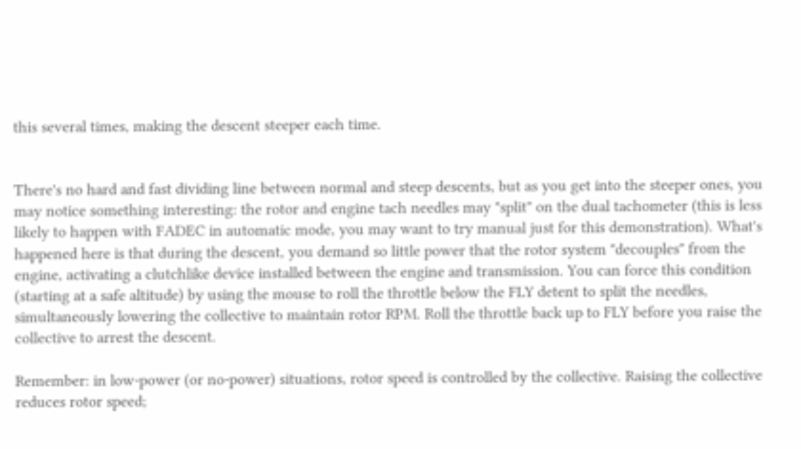this several times, making the descent steeper each time.


There's no hard and fast dividing line between normal and steep descents, but as you get into the steeper ones, you may notice something interesting: the rotor and engine tach needles may "split" on the dual tachometer (this is less likely to happen with FADEC in automatic mode, you may want to try manual just for this demonstration). What's happened here is that during the descent, you demand so little power that the rotor system "decouples" from the engine, activating a clutchlike device installed between the engine and transmission. You can force this condition (starting at a safe altitude) by using the mouse to roll the throttle below the FLY detent to split the needles, simultaneously lowering the collective to maintain rotor RPM. Roll the throttle back up to FLY before you raise the collective to arrest the descent.

Remember: in low-power (or no-power) situations, rotor speed is controlled by the collective. Raising the collective reduces rotor speed;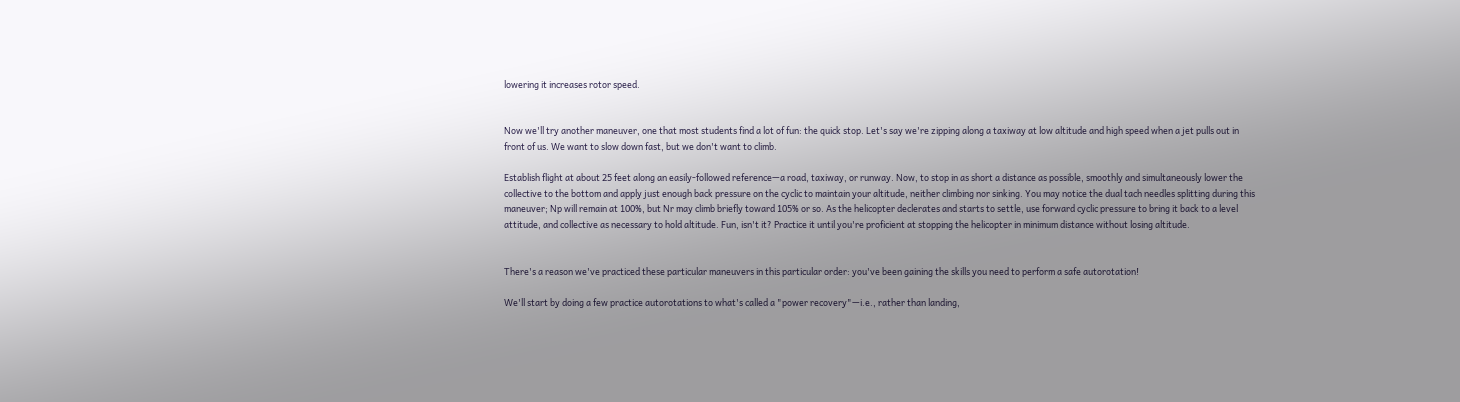lowering it increases rotor speed.


Now we'll try another maneuver, one that most students find a lot of fun: the quick stop. Let's say we're zipping along a taxiway at low altitude and high speed when a jet pulls out in front of us. We want to slow down fast, but we don't want to climb.

Establish flight at about 25 feet along an easily-followed reference—a road, taxiway, or runway. Now, to stop in as short a distance as possible, smoothly and simultaneously lower the collective to the bottom and apply just enough back pressure on the cyclic to maintain your altitude, neither climbing nor sinking. You may notice the dual tach needles splitting during this maneuver; Np will remain at 100%, but Nr may climb briefly toward 105% or so. As the helicopter declerates and starts to settle, use forward cyclic pressure to bring it back to a level attitude, and collective as necessary to hold altitude. Fun, isn't it? Practice it until you're proficient at stopping the helicopter in minimum distance without losing altitude.


There's a reason we've practiced these particular maneuvers in this particular order: you've been gaining the skills you need to perform a safe autorotation!

We'll start by doing a few practice autorotations to what's called a "power recovery"—i.e., rather than landing,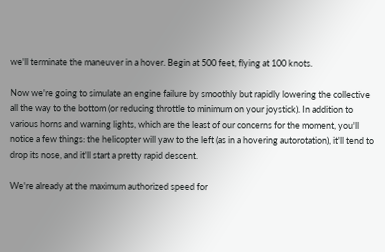we'll terminate the maneuver in a hover. Begin at 500 feet, flying at 100 knots.

Now we're going to simulate an engine failure by smoothly but rapidly lowering the collective all the way to the bottom (or reducing throttle to minimum on your joystick). In addition to various horns and warning lights, which are the least of our concerns for the moment, you'll notice a few things: the helicopter will yaw to the left (as in a hovering autorotation), it'll tend to drop its nose, and it'll start a pretty rapid descent.

We're already at the maximum authorized speed for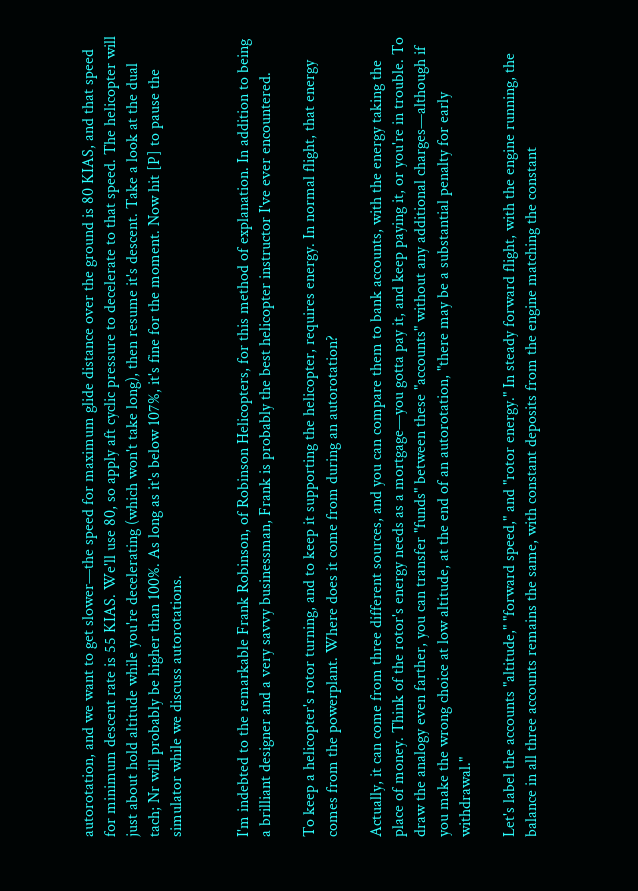autorotation, and we want to get slower—the speed for maximum glide distance over the ground is 80 KIAS, and that speed for minimum descent rate is 55 KIAS. We'll use 80, so apply aft cyclic pressure to decelerate to that speed. The helicopter will just about hold altitude while you're decelerating (which won't take long), then resume it's descent. Take a look at the dual tach; Nr will probably be higher than 100%. As long as it's below 107%, it's fine for the moment. Now hit [P] to pause the simulator while we discuss autorotations.


I'm indebted to the remarkable Frank Robinson, of Robinson Helicopters, for this method of explanation. In addition to being a brilliant designer and a very savvy businessman, Frank is probably the best helicopter instructor I've ever encountered.

To keep a helicopter's rotor turning, and to keep it supporting the helicopter, requires energy. In normal flight, that energy comes from the powerplant. Where does it come from during an autorotation?

Actually, it can come from three different sources, and you can compare them to bank accounts, with the energy taking the place of money. Think of the rotor's energy needs as a mortgage—you gotta pay it, and keep paying it, or you're in trouble. To draw the analogy even farther, you can transfer "funds" between these "accounts" without any additional charges—although if you make the wrong choice at low altitude, at the end of an autorotation, "there may be a substantial penalty for early withdrawal."

Let's label the accounts "altitude," "forward speed," and "rotor energy." In steady forward flight, with the engine running, the balance in all three accounts remains the same, with constant deposits from the engine matching the constant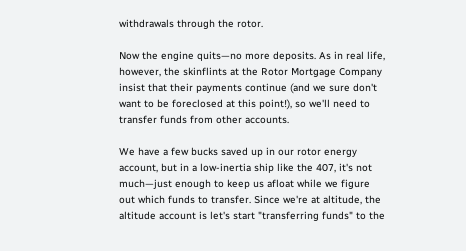withdrawals through the rotor.

Now the engine quits—no more deposits. As in real life, however, the skinflints at the Rotor Mortgage Company insist that their payments continue (and we sure don't want to be foreclosed at this point!), so we'll need to transfer funds from other accounts.

We have a few bucks saved up in our rotor energy account, but in a low-inertia ship like the 407, it's not much—just enough to keep us afloat while we figure out which funds to transfer. Since we're at altitude, the altitude account is let's start "transferring funds" to the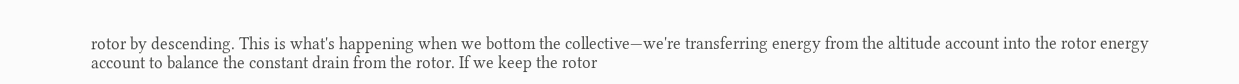rotor by descending. This is what's happening when we bottom the collective—we're transferring energy from the altitude account into the rotor energy account to balance the constant drain from the rotor. If we keep the rotor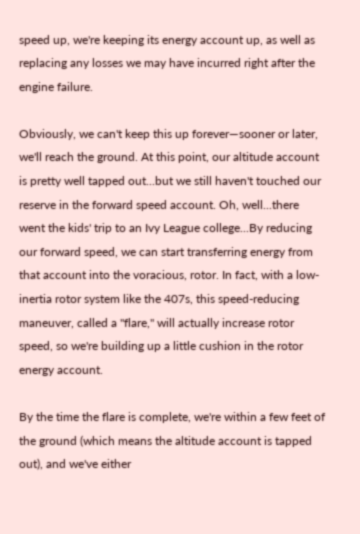speed up, we're keeping its energy account up, as well as replacing any losses we may have incurred right after the engine failure.

Obviously, we can't keep this up forever—sooner or later, we'll reach the ground. At this point, our altitude account is pretty well tapped out...but we still haven't touched our reserve in the forward speed account. Oh, well...there went the kids' trip to an Ivy League college...By reducing our forward speed, we can start transferring energy from that account into the voracious, rotor. In fact, with a low-inertia rotor system like the 407s, this speed-reducing maneuver, called a "flare," will actually increase rotor speed, so we're building up a little cushion in the rotor energy account.

By the time the flare is complete, we're within a few feet of the ground (which means the altitude account is tapped out), and we've either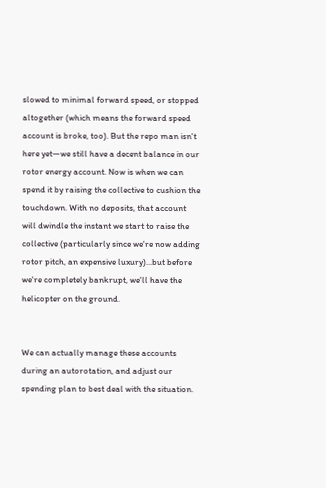slowed to minimal forward speed, or stopped altogether (which means the forward speed account is broke, too). But the repo man isn't here yet—we still have a decent balance in our rotor energy account. Now is when we can spend it by raising the collective to cushion the touchdown. With no deposits, that account will dwindle the instant we start to raise the collective (particularly since we're now adding rotor pitch, an expensive luxury)...but before we're completely bankrupt, we'll have the helicopter on the ground.


We can actually manage these accounts during an autorotation, and adjust our spending plan to best deal with the situation.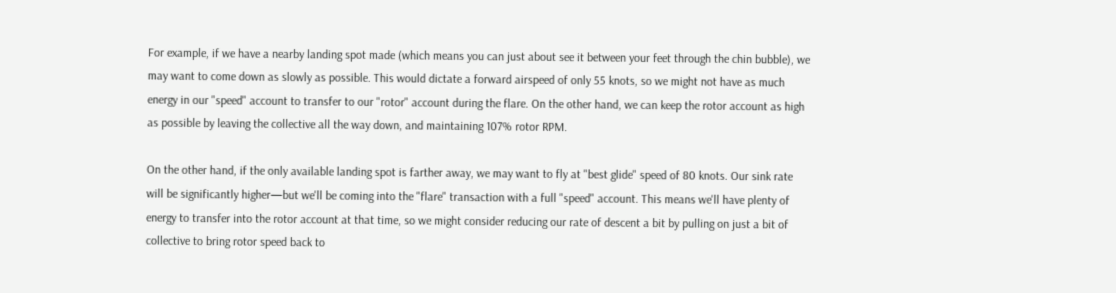For example, if we have a nearby landing spot made (which means you can just about see it between your feet through the chin bubble), we may want to come down as slowly as possible. This would dictate a forward airspeed of only 55 knots, so we might not have as much energy in our "speed" account to transfer to our "rotor" account during the flare. On the other hand, we can keep the rotor account as high as possible by leaving the collective all the way down, and maintaining 107% rotor RPM.

On the other hand, if the only available landing spot is farther away, we may want to fly at "best glide" speed of 80 knots. Our sink rate will be significantly higher—but we'll be coming into the "flare" transaction with a full "speed" account. This means we'll have plenty of energy to transfer into the rotor account at that time, so we might consider reducing our rate of descent a bit by pulling on just a bit of collective to bring rotor speed back to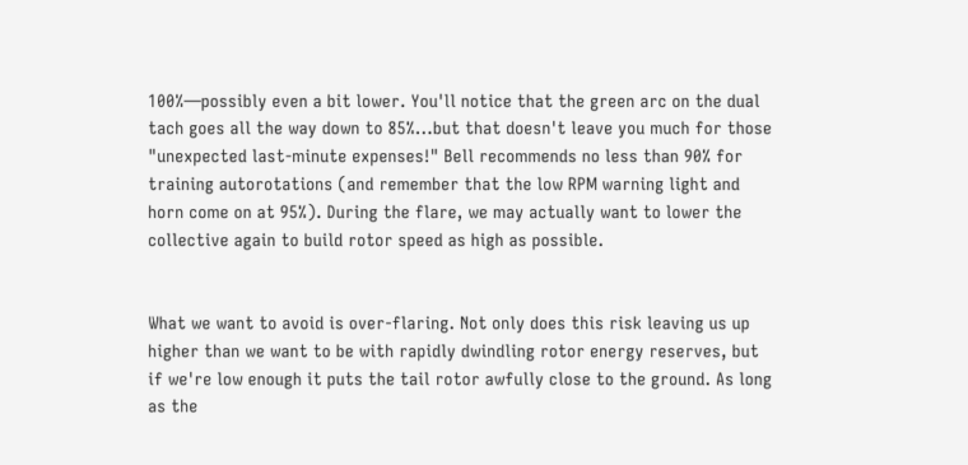100%—possibly even a bit lower. You'll notice that the green arc on the dual tach goes all the way down to 85%...but that doesn't leave you much for those "unexpected last-minute expenses!" Bell recommends no less than 90% for training autorotations (and remember that the low RPM warning light and horn come on at 95%). During the flare, we may actually want to lower the collective again to build rotor speed as high as possible.


What we want to avoid is over-flaring. Not only does this risk leaving us up higher than we want to be with rapidly dwindling rotor energy reserves, but if we're low enough it puts the tail rotor awfully close to the ground. As long as the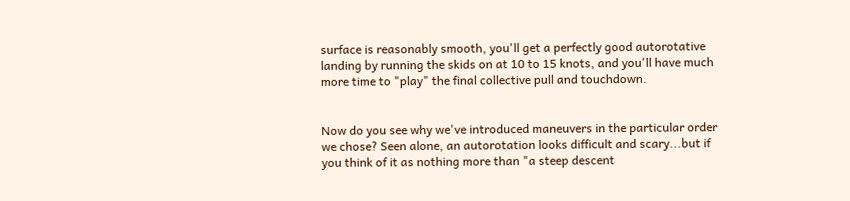surface is reasonably smooth, you'll get a perfectly good autorotative landing by running the skids on at 10 to 15 knots, and you'll have much more time to "play" the final collective pull and touchdown.


Now do you see why we've introduced maneuvers in the particular order we chose? Seen alone, an autorotation looks difficult and scary...but if you think of it as nothing more than "a steep descent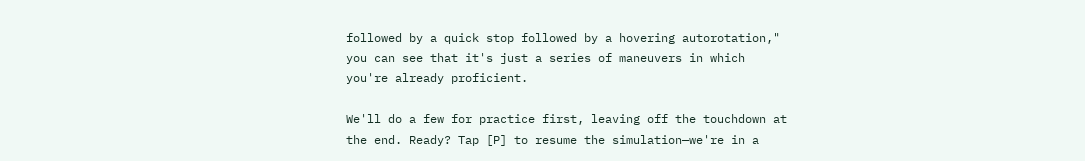followed by a quick stop followed by a hovering autorotation," you can see that it's just a series of maneuvers in which you're already proficient.

We'll do a few for practice first, leaving off the touchdown at the end. Ready? Tap [P] to resume the simulation—we're in a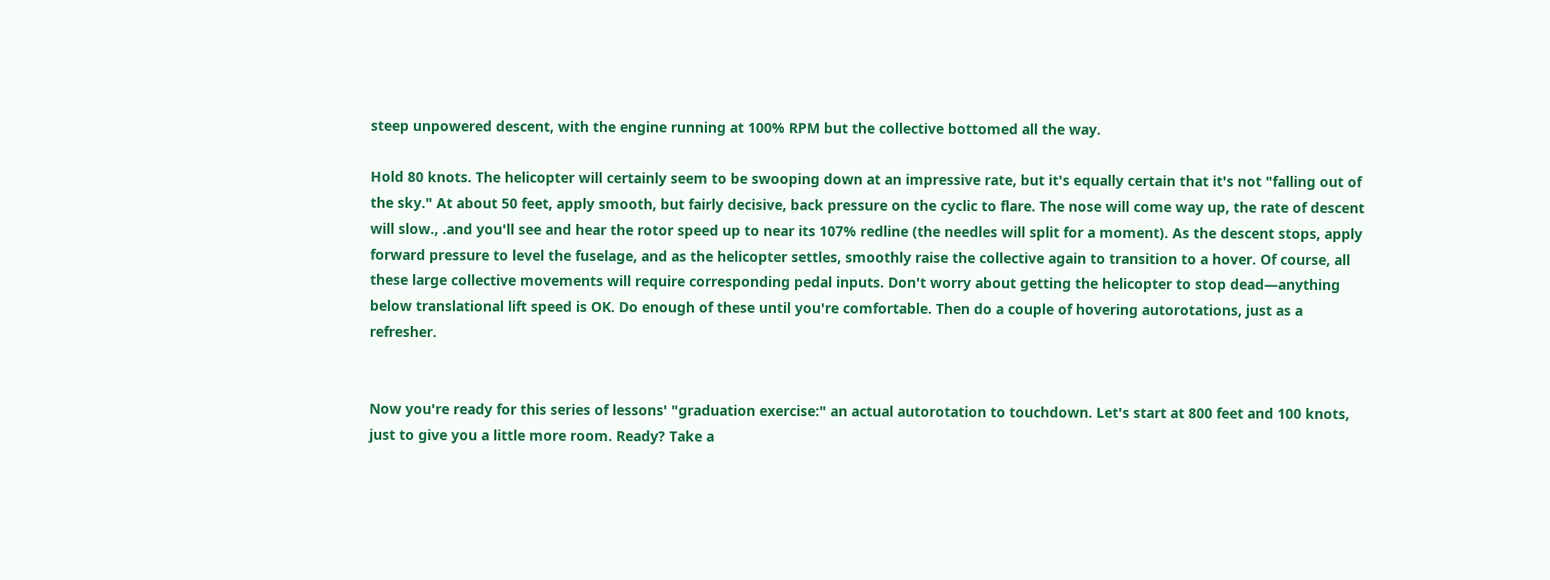steep unpowered descent, with the engine running at 100% RPM but the collective bottomed all the way.

Hold 80 knots. The helicopter will certainly seem to be swooping down at an impressive rate, but it's equally certain that it's not "falling out of the sky." At about 50 feet, apply smooth, but fairly decisive, back pressure on the cyclic to flare. The nose will come way up, the rate of descent will slow., .and you'll see and hear the rotor speed up to near its 107% redline (the needles will split for a moment). As the descent stops, apply forward pressure to level the fuselage, and as the helicopter settles, smoothly raise the collective again to transition to a hover. Of course, all these large collective movements will require corresponding pedal inputs. Don't worry about getting the helicopter to stop dead—anything below translational lift speed is OK. Do enough of these until you're comfortable. Then do a couple of hovering autorotations, just as a refresher.


Now you're ready for this series of lessons' "graduation exercise:" an actual autorotation to touchdown. Let's start at 800 feet and 100 knots, just to give you a little more room. Ready? Take a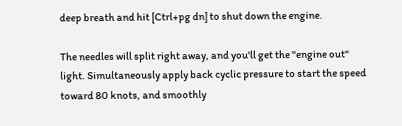deep breath and hit [Ctrl+pg dn] to shut down the engine.

The needles will split right away, and you'll get the "engine out" light. Simultaneously apply back cyclic pressure to start the speed toward 80 knots, and smoothly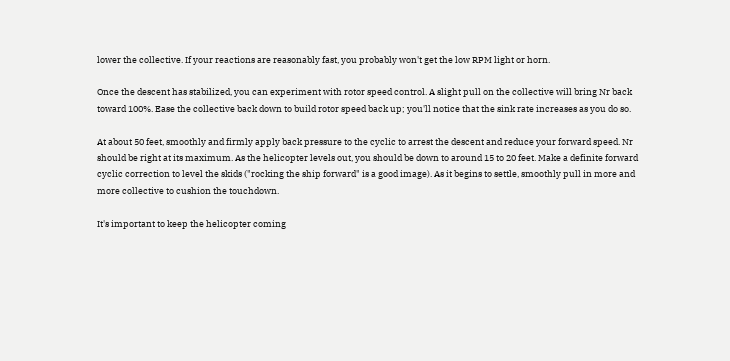lower the collective. If your reactions are reasonably fast, you probably won't get the low RPM light or horn.

Once the descent has stabilized, you can experiment with rotor speed control. A slight pull on the collective will bring Nr back toward 100%. Ease the collective back down to build rotor speed back up; you'll notice that the sink rate increases as you do so.

At about 50 feet, smoothly and firmly apply back pressure to the cyclic to arrest the descent and reduce your forward speed. Nr should be right at its maximum. As the helicopter levels out, you should be down to around 15 to 20 feet. Make a definite forward cyclic correction to level the skids ("rocking the ship forward" is a good image). As it begins to settle, smoothly pull in more and more collective to cushion the touchdown.

It's important to keep the helicopter coming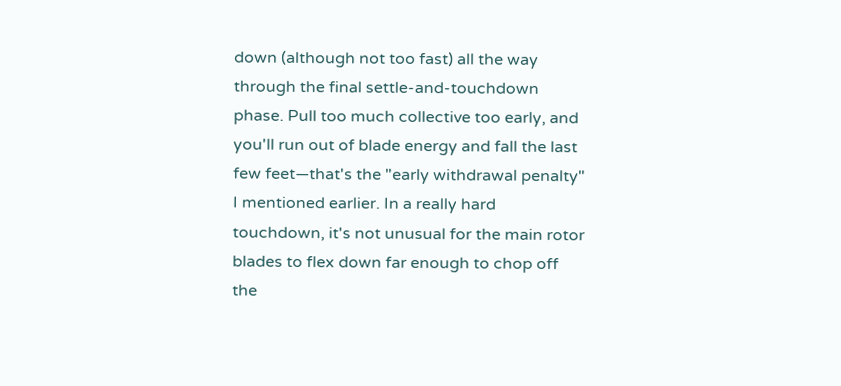down (although not too fast) all the way through the final settle-and-touchdown phase. Pull too much collective too early, and you'll run out of blade energy and fall the last few feet—that's the "early withdrawal penalty" I mentioned earlier. In a really hard touchdown, it's not unusual for the main rotor blades to flex down far enough to chop off the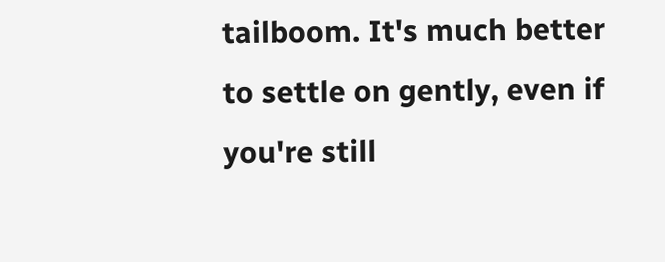tailboom. It's much better to settle on gently, even if you're still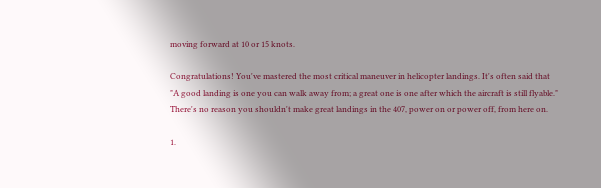moving forward at 10 or 15 knots.

Congratulations! You've mastered the most critical maneuver in helicopter landings. It's often said that "A good landing is one you can walk away from; a great one is one after which the aircraft is still flyable." There's no reason you shouldn't make great landings in the 407, power on or power off, from here on.

1.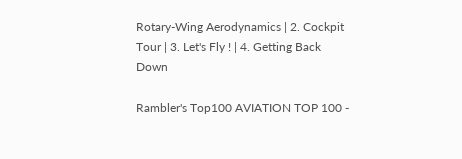Rotary-Wing Aerodynamics | 2. Cockpit Tour | 3. Let's Fly ! | 4. Getting Back Down

Rambler's Top100 AVIATION TOP 100 -